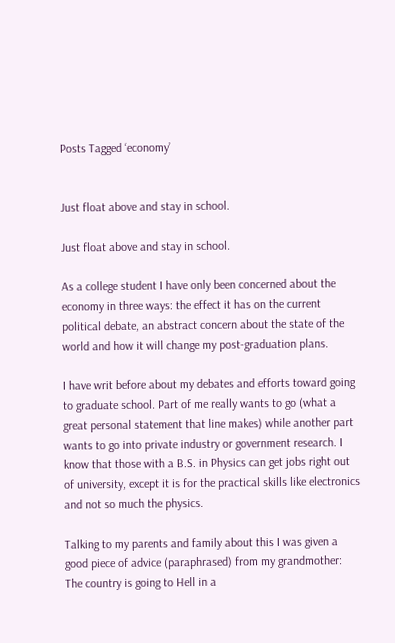Posts Tagged ‘economy’


Just float above and stay in school.

Just float above and stay in school.

As a college student I have only been concerned about the economy in three ways: the effect it has on the current political debate, an abstract concern about the state of the world and how it will change my post-graduation plans.

I have writ before about my debates and efforts toward going to graduate school. Part of me really wants to go (what a great personal statement that line makes) while another part wants to go into private industry or government research. I know that those with a B.S. in Physics can get jobs right out of university, except it is for the practical skills like electronics and not so much the physics.

Talking to my parents and family about this I was given a good piece of advice (paraphrased) from my grandmother: The country is going to Hell in a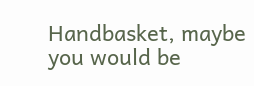Handbasket, maybe you would be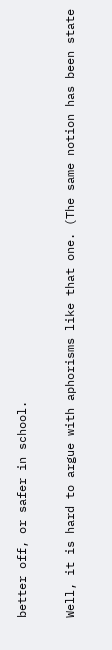better off, or safer in school.

Well, it is hard to argue with aphorisms like that one. (The same notion has been state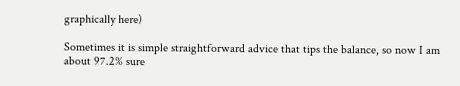graphically here)

Sometimes it is simple straightforward advice that tips the balance, so now I am about 97.2% sure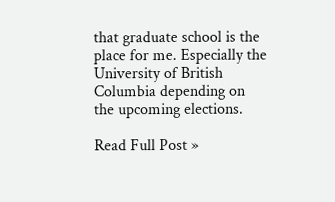that graduate school is the place for me. Especially the University of British Columbia depending on the upcoming elections.

Read Full Post »